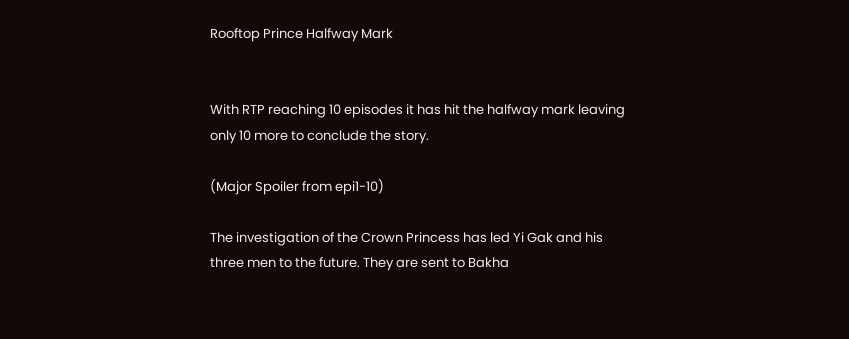Rooftop Prince Halfway Mark


With RTP reaching 10 episodes it has hit the halfway mark leaving only 10 more to conclude the story.

(Major Spoiler from epi1-10)

The investigation of the Crown Princess has led Yi Gak and his three men to the future. They are sent to Bakha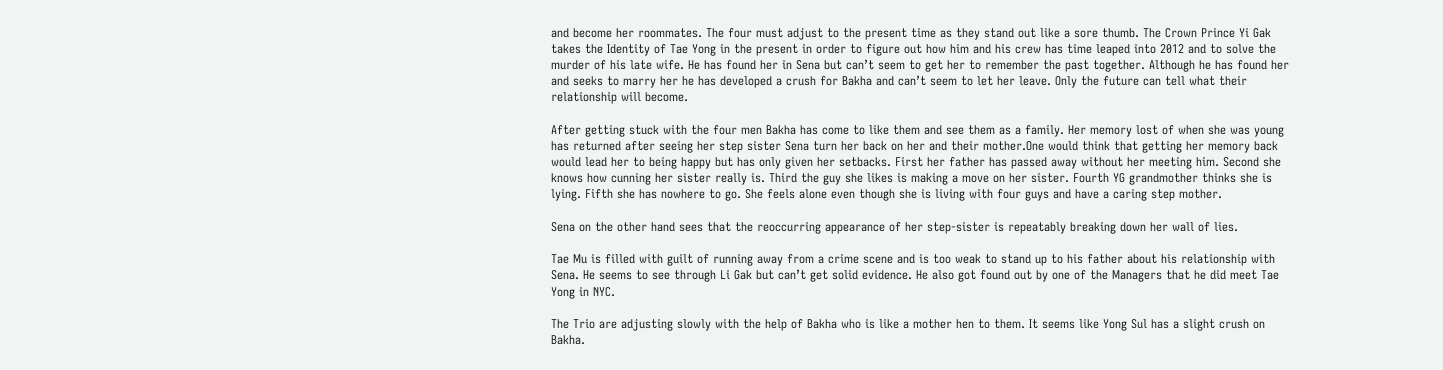and become her roommates. The four must adjust to the present time as they stand out like a sore thumb. The Crown Prince Yi Gak takes the Identity of Tae Yong in the present in order to figure out how him and his crew has time leaped into 2012 and to solve the murder of his late wife. He has found her in Sena but can’t seem to get her to remember the past together. Although he has found her and seeks to marry her he has developed a crush for Bakha and can’t seem to let her leave. Only the future can tell what their relationship will become.

After getting stuck with the four men Bakha has come to like them and see them as a family. Her memory lost of when she was young has returned after seeing her step sister Sena turn her back on her and their mother.One would think that getting her memory back would lead her to being happy but has only given her setbacks. First her father has passed away without her meeting him. Second she knows how cunning her sister really is. Third the guy she likes is making a move on her sister. Fourth YG grandmother thinks she is lying. Fifth she has nowhere to go. She feels alone even though she is living with four guys and have a caring step mother.

Sena on the other hand sees that the reoccurring appearance of her step-sister is repeatably breaking down her wall of lies.

Tae Mu is filled with guilt of running away from a crime scene and is too weak to stand up to his father about his relationship with Sena. He seems to see through Li Gak but can’t get solid evidence. He also got found out by one of the Managers that he did meet Tae Yong in NYC.

The Trio are adjusting slowly with the help of Bakha who is like a mother hen to them. It seems like Yong Sul has a slight crush on Bakha.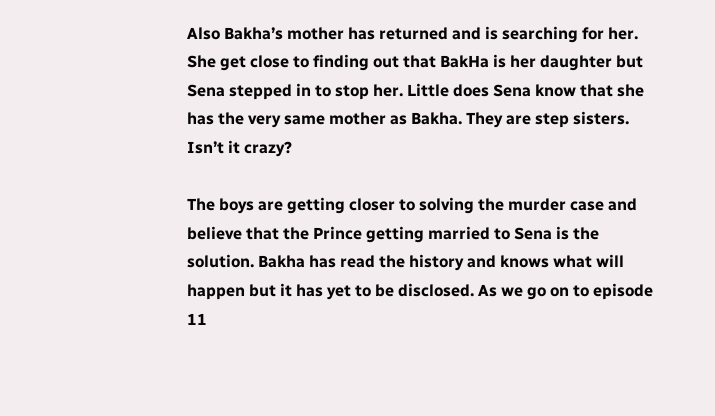Also Bakha’s mother has returned and is searching for her. She get close to finding out that BakHa is her daughter but Sena stepped in to stop her. Little does Sena know that she has the very same mother as Bakha. They are step sisters. Isn’t it crazy?

The boys are getting closer to solving the murder case and believe that the Prince getting married to Sena is the solution. Bakha has read the history and knows what will happen but it has yet to be disclosed. As we go on to episode 11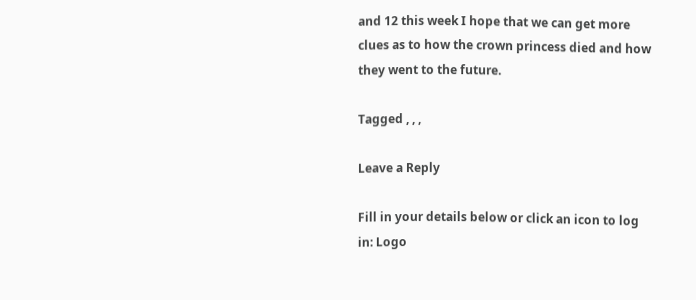and 12 this week I hope that we can get more clues as to how the crown princess died and how they went to the future.

Tagged , , ,

Leave a Reply

Fill in your details below or click an icon to log in: Logo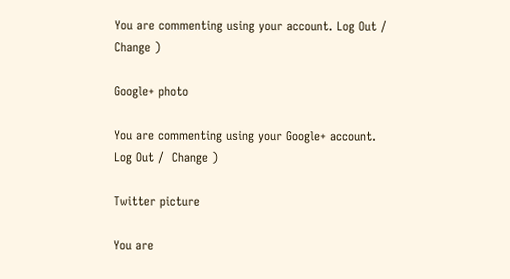You are commenting using your account. Log Out /  Change )

Google+ photo

You are commenting using your Google+ account. Log Out /  Change )

Twitter picture

You are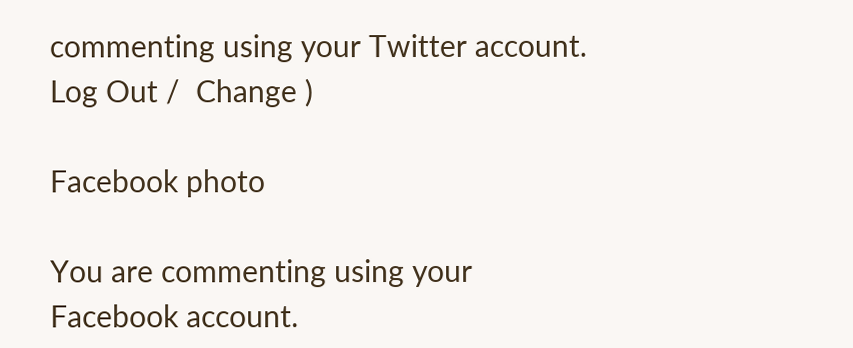commenting using your Twitter account. Log Out /  Change )

Facebook photo

You are commenting using your Facebook account.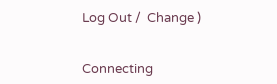Log Out /  Change )


Connecting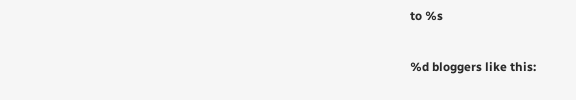to %s

%d bloggers like this: